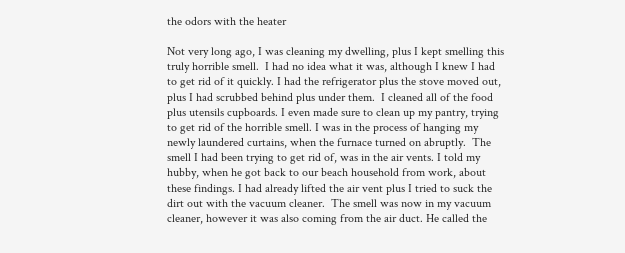the odors with the heater

Not very long ago, I was cleaning my dwelling, plus I kept smelling this truly horrible smell.  I had no idea what it was, although I knew I had to get rid of it quickly. I had the refrigerator plus the stove moved out, plus I had scrubbed behind plus under them.  I cleaned all of the food plus utensils cupboards. I even made sure to clean up my pantry, trying to get rid of the horrible smell. I was in the process of hanging my newly laundered curtains, when the furnace turned on abruptly.  The smell I had been trying to get rid of, was in the air vents. I told my hubby, when he got back to our beach household from work, about these findings. I had already lifted the air vent plus I tried to suck the dirt out with the vacuum cleaner.  The smell was now in my vacuum cleaner, however it was also coming from the air duct. He called the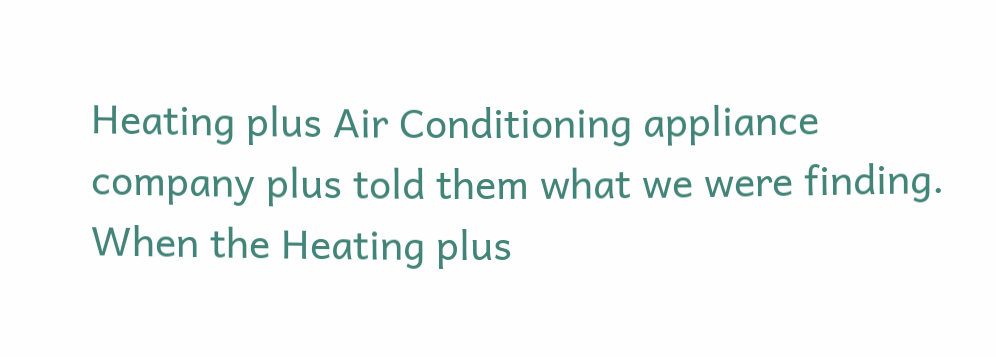Heating plus Air Conditioning appliance company plus told them what we were finding. When the Heating plus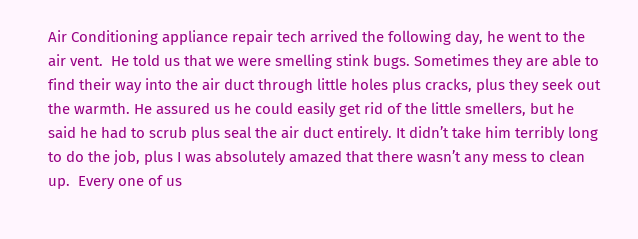Air Conditioning appliance repair tech arrived the following day, he went to the air vent.  He told us that we were smelling stink bugs. Sometimes they are able to find their way into the air duct through little holes plus cracks, plus they seek out the warmth. He assured us he could easily get rid of the little smellers, but he said he had to scrub plus seal the air duct entirely. It didn’t take him terribly long to do the job, plus I was absolutely amazed that there wasn’t any mess to clean up.  Every one of us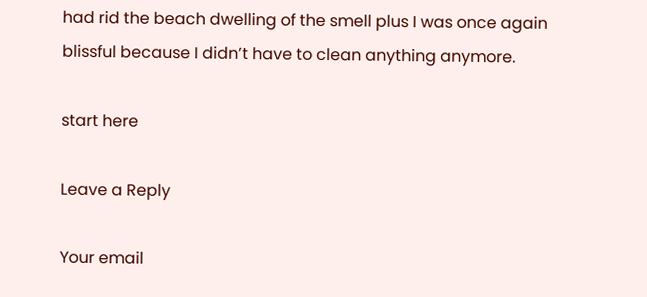had rid the beach dwelling of the smell plus I was once again blissful because I didn’t have to clean anything anymore.

start here

Leave a Reply

Your email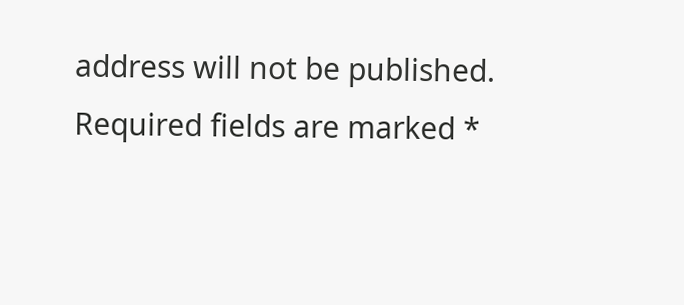address will not be published. Required fields are marked *